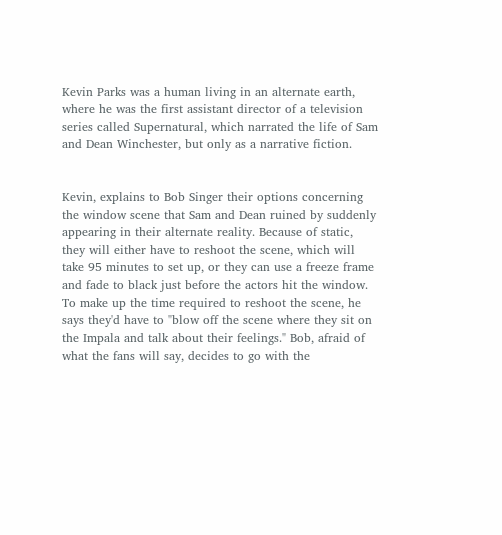Kevin Parks was a human living in an alternate earth, where he was the first assistant director of a television series called Supernatural, which narrated the life of Sam and Dean Winchester, but only as a narrative fiction.


Kevin, explains to Bob Singer their options concerning the window scene that Sam and Dean ruined by suddenly appearing in their alternate reality. Because of static, they will either have to reshoot the scene, which will take 95 minutes to set up, or they can use a freeze frame and fade to black just before the actors hit the window. To make up the time required to reshoot the scene, he says they'd have to "blow off the scene where they sit on the Impala and talk about their feelings." Bob, afraid of what the fans will say, decides to go with the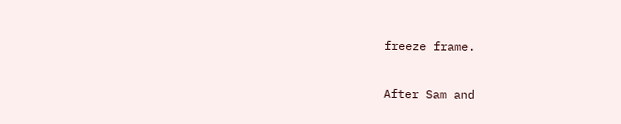freeze frame.

After Sam and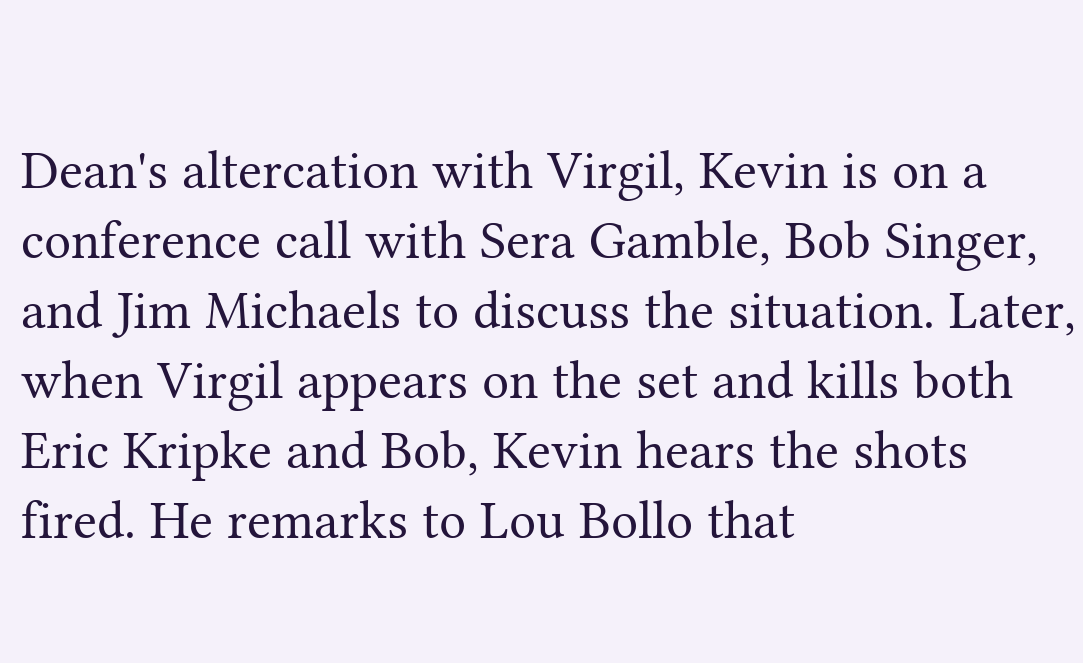Dean's altercation with Virgil, Kevin is on a conference call with Sera Gamble, Bob Singer, and Jim Michaels to discuss the situation. Later, when Virgil appears on the set and kills both Eric Kripke and Bob, Kevin hears the shots fired. He remarks to Lou Bollo that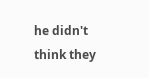he didn't think they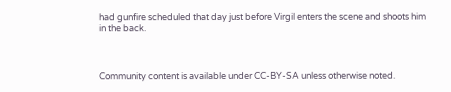had gunfire scheduled that day just before Virgil enters the scene and shoots him in the back.



Community content is available under CC-BY-SA unless otherwise noted.